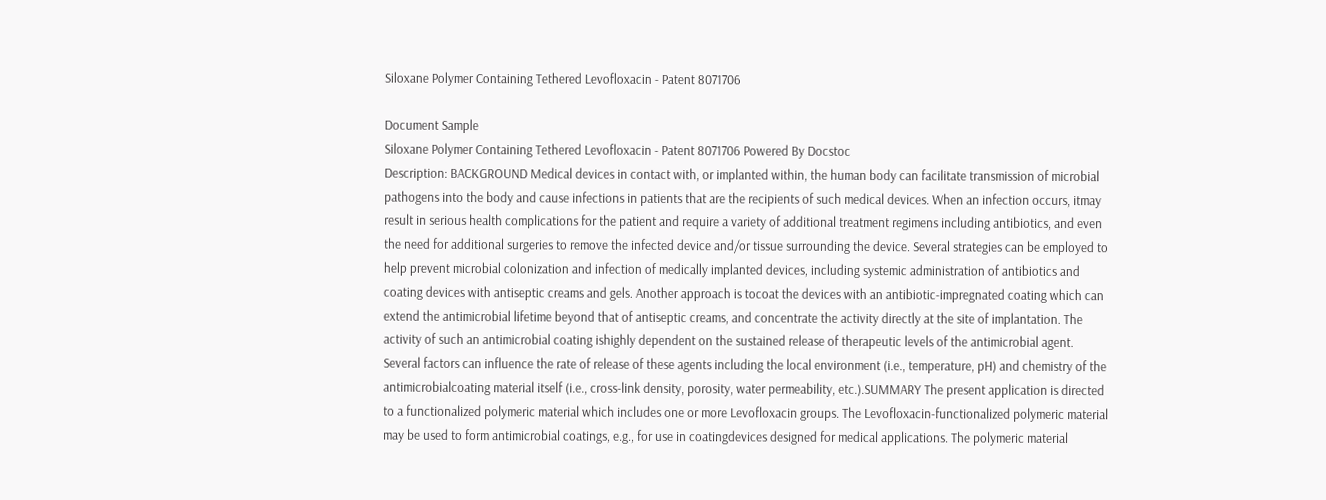Siloxane Polymer Containing Tethered Levofloxacin - Patent 8071706

Document Sample
Siloxane Polymer Containing Tethered Levofloxacin - Patent 8071706 Powered By Docstoc
Description: BACKGROUND Medical devices in contact with, or implanted within, the human body can facilitate transmission of microbial pathogens into the body and cause infections in patients that are the recipients of such medical devices. When an infection occurs, itmay result in serious health complications for the patient and require a variety of additional treatment regimens including antibiotics, and even the need for additional surgeries to remove the infected device and/or tissue surrounding the device. Several strategies can be employed to help prevent microbial colonization and infection of medically implanted devices, including systemic administration of antibiotics and coating devices with antiseptic creams and gels. Another approach is tocoat the devices with an antibiotic-impregnated coating which can extend the antimicrobial lifetime beyond that of antiseptic creams, and concentrate the activity directly at the site of implantation. The activity of such an antimicrobial coating ishighly dependent on the sustained release of therapeutic levels of the antimicrobial agent. Several factors can influence the rate of release of these agents including the local environment (i.e., temperature, pH) and chemistry of the antimicrobialcoating material itself (i.e., cross-link density, porosity, water permeability, etc.).SUMMARY The present application is directed to a functionalized polymeric material which includes one or more Levofloxacin groups. The Levofloxacin-functionalized polymeric material may be used to form antimicrobial coatings, e.g., for use in coatingdevices designed for medical applications. The polymeric material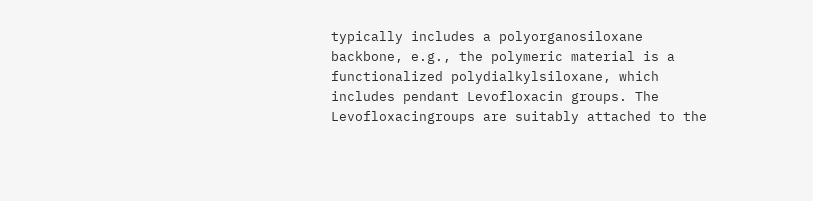typically includes a polyorganosiloxane backbone, e.g., the polymeric material is a functionalized polydialkylsiloxane, which includes pendant Levofloxacin groups. The Levofloxacingroups are suitably attached to the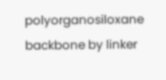polyorganosiloxane backbone by linker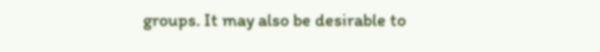groups. It may also be desirable to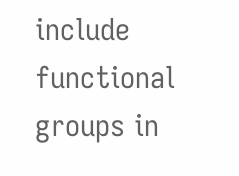include functional groups in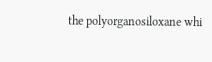the polyorganosiloxane whi